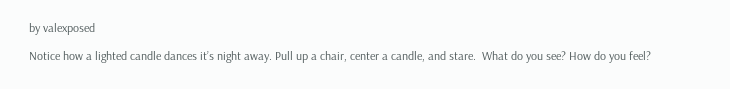by valexposed

Notice how a lighted candle dances it’s night away. Pull up a chair, center a candle, and stare.  What do you see? How do you feel?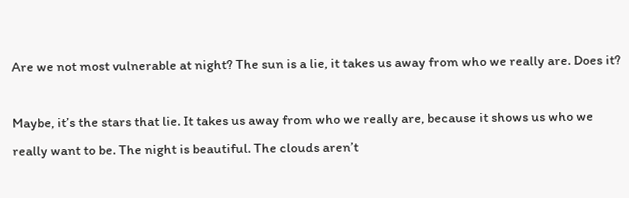Are we not most vulnerable at night? The sun is a lie, it takes us away from who we really are. Does it?

Maybe, it’s the stars that lie. It takes us away from who we really are, because it shows us who we really want to be. The night is beautiful. The clouds aren’t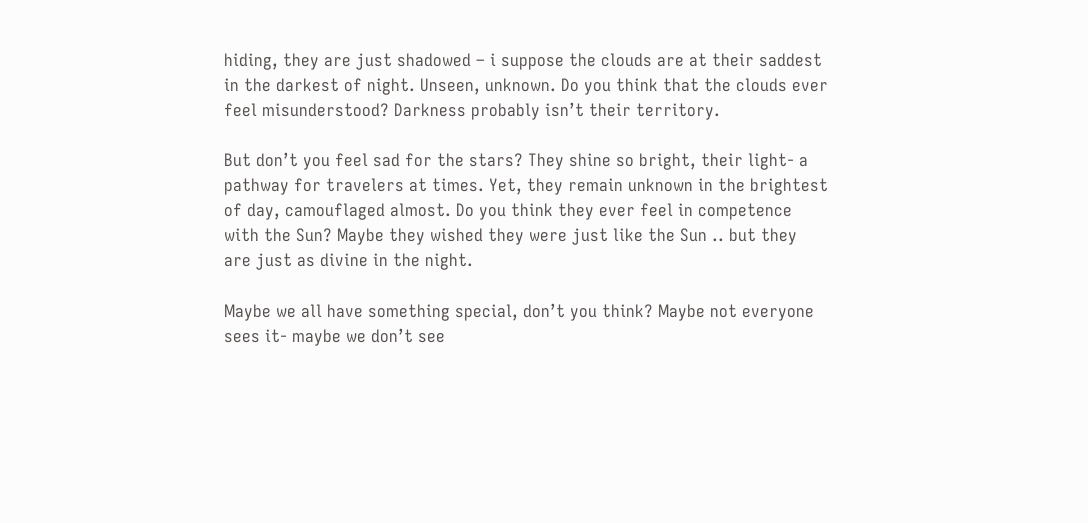hiding, they are just shadowed – i suppose the clouds are at their saddest in the darkest of night. Unseen, unknown. Do you think that the clouds ever feel misunderstood? Darkness probably isn’t their territory.

But don’t you feel sad for the stars? They shine so bright, their light- a pathway for travelers at times. Yet, they remain unknown in the brightest of day, camouflaged almost. Do you think they ever feel in competence with the Sun? Maybe they wished they were just like the Sun .. but they are just as divine in the night.

Maybe we all have something special, don’t you think? Maybe not everyone sees it- maybe we don’t see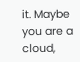it. Maybe you are a cloud,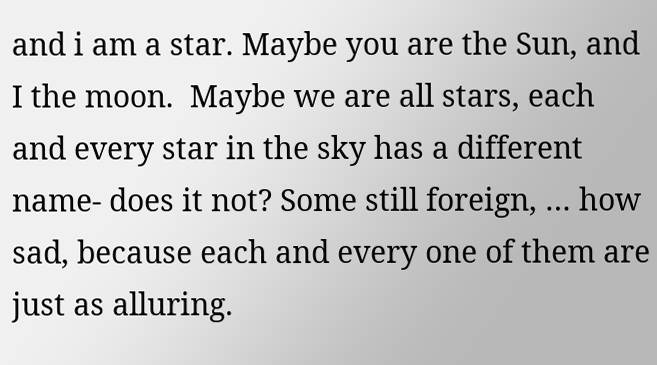and i am a star. Maybe you are the Sun, and I the moon.  Maybe we are all stars, each and every star in the sky has a different name- does it not? Some still foreign, … how sad, because each and every one of them are just as alluring.